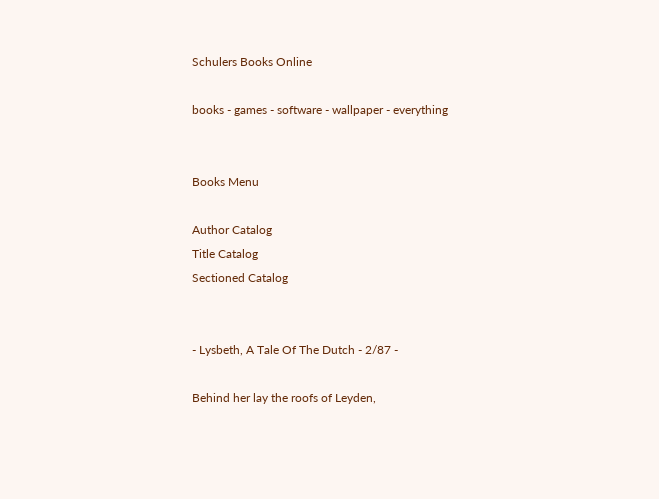Schulers Books Online

books - games - software - wallpaper - everything


Books Menu

Author Catalog
Title Catalog
Sectioned Catalog


- Lysbeth, A Tale Of The Dutch - 2/87 -

Behind her lay the roofs of Leyden,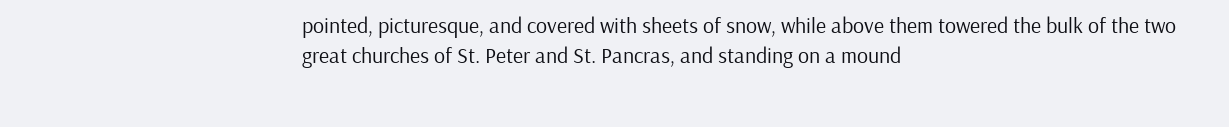pointed, picturesque, and covered with sheets of snow, while above them towered the bulk of the two great churches of St. Peter and St. Pancras, and standing on a mound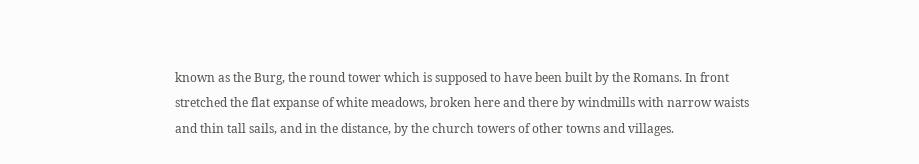known as the Burg, the round tower which is supposed to have been built by the Romans. In front stretched the flat expanse of white meadows, broken here and there by windmills with narrow waists and thin tall sails, and in the distance, by the church towers of other towns and villages.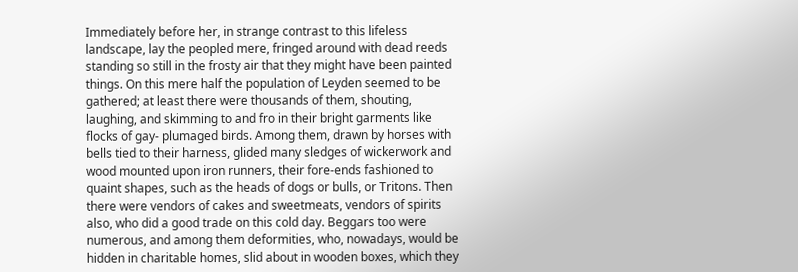Immediately before her, in strange contrast to this lifeless landscape, lay the peopled mere, fringed around with dead reeds standing so still in the frosty air that they might have been painted things. On this mere half the population of Leyden seemed to be gathered; at least there were thousands of them, shouting, laughing, and skimming to and fro in their bright garments like flocks of gay- plumaged birds. Among them, drawn by horses with bells tied to their harness, glided many sledges of wickerwork and wood mounted upon iron runners, their fore-ends fashioned to quaint shapes, such as the heads of dogs or bulls, or Tritons. Then there were vendors of cakes and sweetmeats, vendors of spirits also, who did a good trade on this cold day. Beggars too were numerous, and among them deformities, who, nowadays, would be hidden in charitable homes, slid about in wooden boxes, which they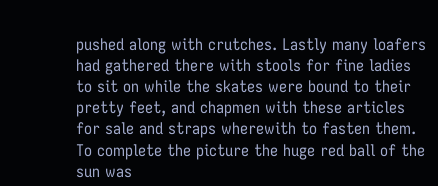pushed along with crutches. Lastly many loafers had gathered there with stools for fine ladies to sit on while the skates were bound to their pretty feet, and chapmen with these articles for sale and straps wherewith to fasten them. To complete the picture the huge red ball of the sun was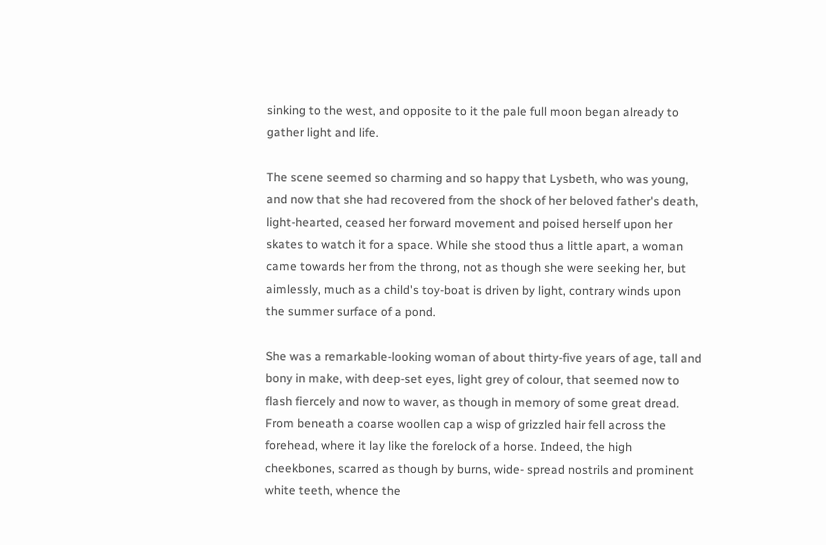sinking to the west, and opposite to it the pale full moon began already to gather light and life.

The scene seemed so charming and so happy that Lysbeth, who was young, and now that she had recovered from the shock of her beloved father's death, light-hearted, ceased her forward movement and poised herself upon her skates to watch it for a space. While she stood thus a little apart, a woman came towards her from the throng, not as though she were seeking her, but aimlessly, much as a child's toy-boat is driven by light, contrary winds upon the summer surface of a pond.

She was a remarkable-looking woman of about thirty-five years of age, tall and bony in make, with deep-set eyes, light grey of colour, that seemed now to flash fiercely and now to waver, as though in memory of some great dread. From beneath a coarse woollen cap a wisp of grizzled hair fell across the forehead, where it lay like the forelock of a horse. Indeed, the high cheekbones, scarred as though by burns, wide- spread nostrils and prominent white teeth, whence the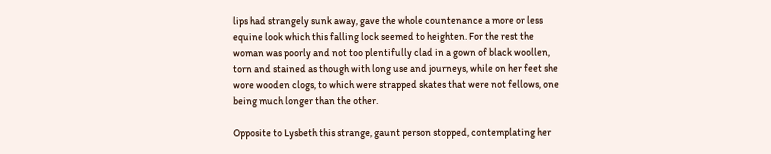lips had strangely sunk away, gave the whole countenance a more or less equine look which this falling lock seemed to heighten. For the rest the woman was poorly and not too plentifully clad in a gown of black woollen, torn and stained as though with long use and journeys, while on her feet she wore wooden clogs, to which were strapped skates that were not fellows, one being much longer than the other.

Opposite to Lysbeth this strange, gaunt person stopped, contemplating her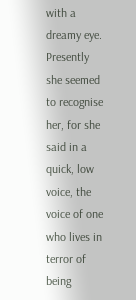with a dreamy eye. Presently she seemed to recognise her, for she said in a quick, low voice, the voice of one who lives in terror of being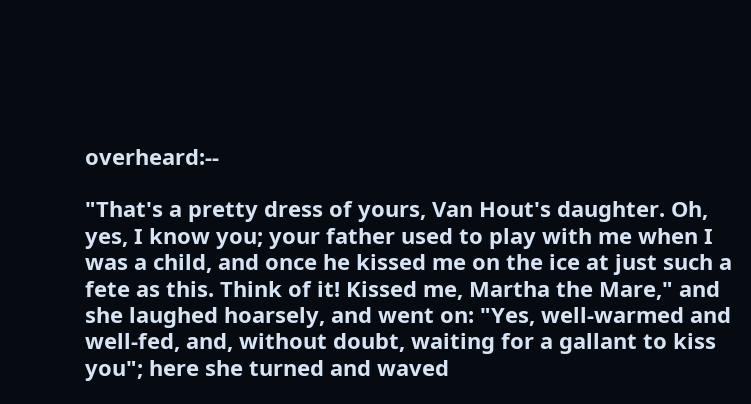overheard:--

"That's a pretty dress of yours, Van Hout's daughter. Oh, yes, I know you; your father used to play with me when I was a child, and once he kissed me on the ice at just such a fete as this. Think of it! Kissed me, Martha the Mare," and she laughed hoarsely, and went on: "Yes, well-warmed and well-fed, and, without doubt, waiting for a gallant to kiss you"; here she turned and waved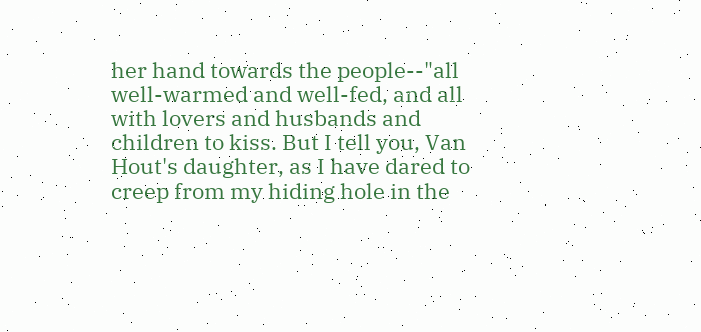her hand towards the people--"all well-warmed and well-fed, and all with lovers and husbands and children to kiss. But I tell you, Van Hout's daughter, as I have dared to creep from my hiding hole in the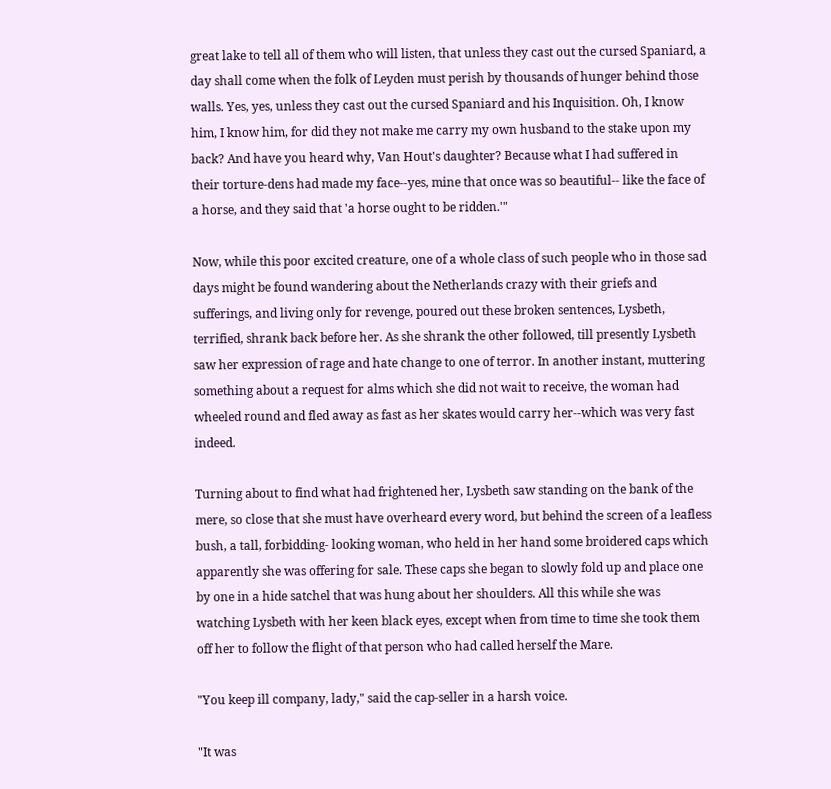great lake to tell all of them who will listen, that unless they cast out the cursed Spaniard, a day shall come when the folk of Leyden must perish by thousands of hunger behind those walls. Yes, yes, unless they cast out the cursed Spaniard and his Inquisition. Oh, I know him, I know him, for did they not make me carry my own husband to the stake upon my back? And have you heard why, Van Hout's daughter? Because what I had suffered in their torture-dens had made my face--yes, mine that once was so beautiful-- like the face of a horse, and they said that 'a horse ought to be ridden.'"

Now, while this poor excited creature, one of a whole class of such people who in those sad days might be found wandering about the Netherlands crazy with their griefs and sufferings, and living only for revenge, poured out these broken sentences, Lysbeth, terrified, shrank back before her. As she shrank the other followed, till presently Lysbeth saw her expression of rage and hate change to one of terror. In another instant, muttering something about a request for alms which she did not wait to receive, the woman had wheeled round and fled away as fast as her skates would carry her--which was very fast indeed.

Turning about to find what had frightened her, Lysbeth saw standing on the bank of the mere, so close that she must have overheard every word, but behind the screen of a leafless bush, a tall, forbidding- looking woman, who held in her hand some broidered caps which apparently she was offering for sale. These caps she began to slowly fold up and place one by one in a hide satchel that was hung about her shoulders. All this while she was watching Lysbeth with her keen black eyes, except when from time to time she took them off her to follow the flight of that person who had called herself the Mare.

"You keep ill company, lady," said the cap-seller in a harsh voice.

"It was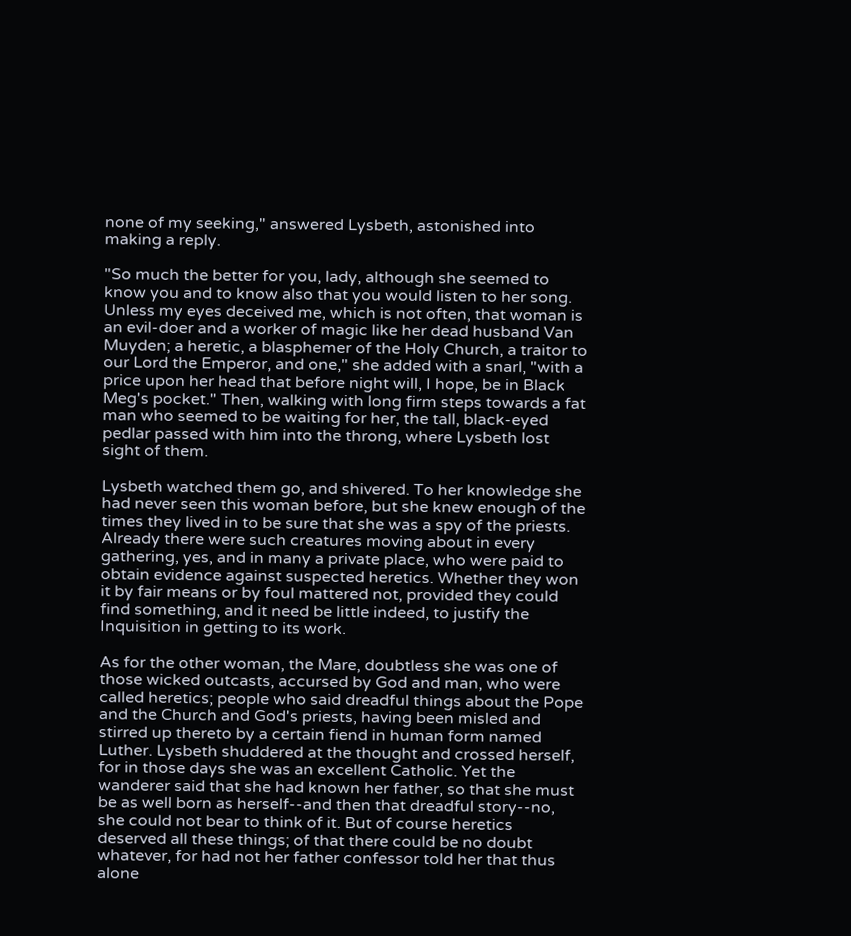none of my seeking," answered Lysbeth, astonished into making a reply.

"So much the better for you, lady, although she seemed to know you and to know also that you would listen to her song. Unless my eyes deceived me, which is not often, that woman is an evil-doer and a worker of magic like her dead husband Van Muyden; a heretic, a blasphemer of the Holy Church, a traitor to our Lord the Emperor, and one," she added with a snarl, "with a price upon her head that before night will, I hope, be in Black Meg's pocket." Then, walking with long firm steps towards a fat man who seemed to be waiting for her, the tall, black-eyed pedlar passed with him into the throng, where Lysbeth lost sight of them.

Lysbeth watched them go, and shivered. To her knowledge she had never seen this woman before, but she knew enough of the times they lived in to be sure that she was a spy of the priests. Already there were such creatures moving about in every gathering, yes, and in many a private place, who were paid to obtain evidence against suspected heretics. Whether they won it by fair means or by foul mattered not, provided they could find something, and it need be little indeed, to justify the Inquisition in getting to its work.

As for the other woman, the Mare, doubtless she was one of those wicked outcasts, accursed by God and man, who were called heretics; people who said dreadful things about the Pope and the Church and God's priests, having been misled and stirred up thereto by a certain fiend in human form named Luther. Lysbeth shuddered at the thought and crossed herself, for in those days she was an excellent Catholic. Yet the wanderer said that she had known her father, so that she must be as well born as herself--and then that dreadful story--no, she could not bear to think of it. But of course heretics deserved all these things; of that there could be no doubt whatever, for had not her father confessor told her that thus alone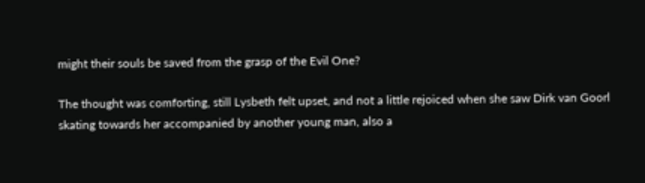might their souls be saved from the grasp of the Evil One?

The thought was comforting, still Lysbeth felt upset, and not a little rejoiced when she saw Dirk van Goorl skating towards her accompanied by another young man, also a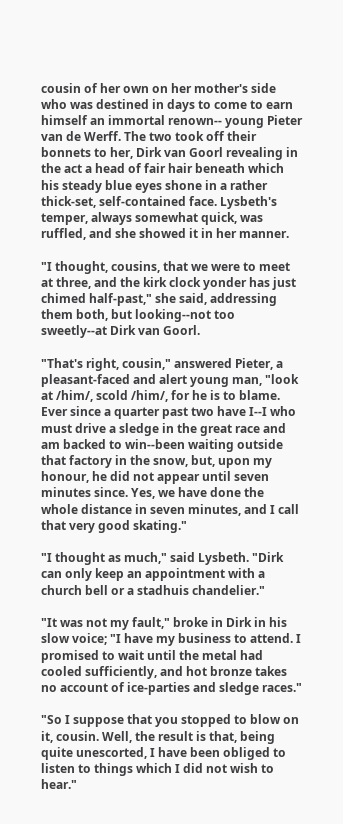cousin of her own on her mother's side who was destined in days to come to earn himself an immortal renown-- young Pieter van de Werff. The two took off their bonnets to her, Dirk van Goorl revealing in the act a head of fair hair beneath which his steady blue eyes shone in a rather thick-set, self-contained face. Lysbeth's temper, always somewhat quick, was ruffled, and she showed it in her manner.

"I thought, cousins, that we were to meet at three, and the kirk clock yonder has just chimed half-past," she said, addressing them both, but looking--not too sweetly--at Dirk van Goorl.

"That's right, cousin," answered Pieter, a pleasant-faced and alert young man, "look at /him/, scold /him/, for he is to blame. Ever since a quarter past two have I--I who must drive a sledge in the great race and am backed to win--been waiting outside that factory in the snow, but, upon my honour, he did not appear until seven minutes since. Yes, we have done the whole distance in seven minutes, and I call that very good skating."

"I thought as much," said Lysbeth. "Dirk can only keep an appointment with a church bell or a stadhuis chandelier."

"It was not my fault," broke in Dirk in his slow voice; "I have my business to attend. I promised to wait until the metal had cooled sufficiently, and hot bronze takes no account of ice-parties and sledge races."

"So I suppose that you stopped to blow on it, cousin. Well, the result is that, being quite unescorted, I have been obliged to listen to things which I did not wish to hear."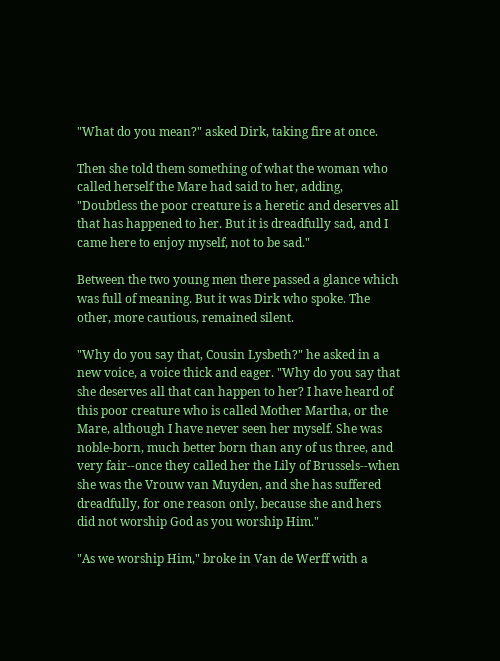"What do you mean?" asked Dirk, taking fire at once.

Then she told them something of what the woman who called herself the Mare had said to her, adding, "Doubtless the poor creature is a heretic and deserves all that has happened to her. But it is dreadfully sad, and I came here to enjoy myself, not to be sad."

Between the two young men there passed a glance which was full of meaning. But it was Dirk who spoke. The other, more cautious, remained silent.

"Why do you say that, Cousin Lysbeth?" he asked in a new voice, a voice thick and eager. "Why do you say that she deserves all that can happen to her? I have heard of this poor creature who is called Mother Martha, or the Mare, although I have never seen her myself. She was noble-born, much better born than any of us three, and very fair--once they called her the Lily of Brussels--when she was the Vrouw van Muyden, and she has suffered dreadfully, for one reason only, because she and hers did not worship God as you worship Him."

"As we worship Him," broke in Van de Werff with a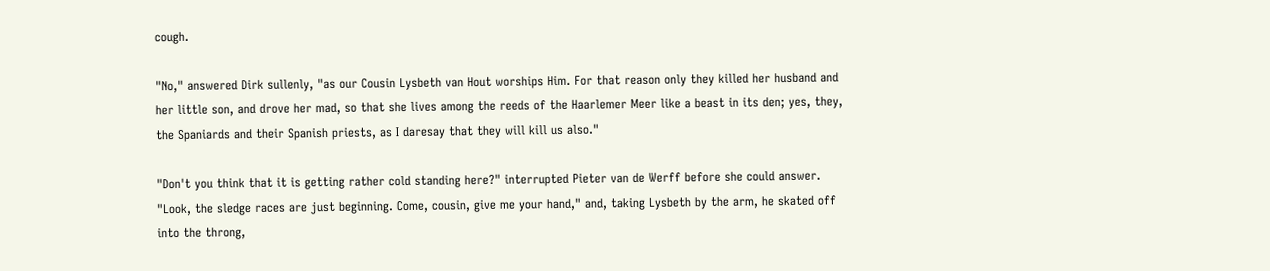cough.

"No," answered Dirk sullenly, "as our Cousin Lysbeth van Hout worships Him. For that reason only they killed her husband and her little son, and drove her mad, so that she lives among the reeds of the Haarlemer Meer like a beast in its den; yes, they, the Spaniards and their Spanish priests, as I daresay that they will kill us also."

"Don't you think that it is getting rather cold standing here?" interrupted Pieter van de Werff before she could answer. "Look, the sledge races are just beginning. Come, cousin, give me your hand," and, taking Lysbeth by the arm, he skated off into the throng,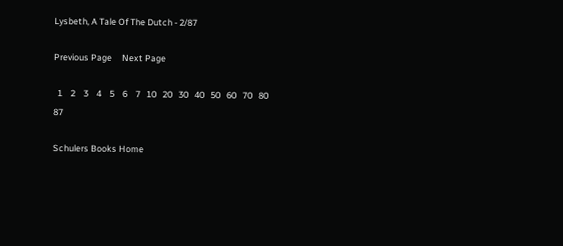Lysbeth, A Tale Of The Dutch - 2/87

Previous Page     Next Page

  1    2    3    4    5    6    7   10   20   30   40   50   60   70   80   87

Schulers Books Home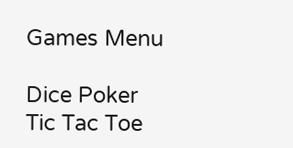Games Menu

Dice Poker
Tic Tac Toe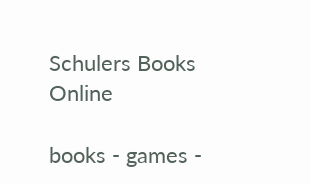Schulers Books Online

books - games -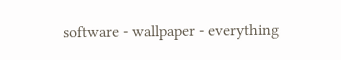software - wallpaper - everything